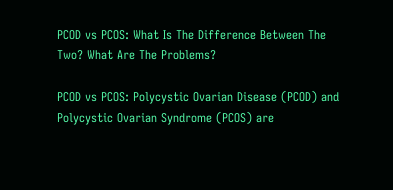PCOD vs PCOS: What Is The Difference Between The Two? What Are The Problems?

PCOD vs PCOS: Polycystic Ovarian Disease (PCOD) and Polycystic Ovarian Syndrome (PCOS) are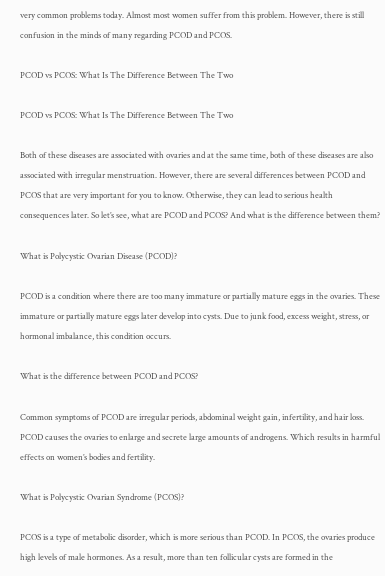very common problems today. Almost most women suffer from this problem. However, there is still confusion in the minds of many regarding PCOD and PCOS.

PCOD vs PCOS: What Is The Difference Between The Two

PCOD vs PCOS: What Is The Difference Between The Two

Both of these diseases are associated with ovaries and at the same time, both of these diseases are also associated with irregular menstruation. However, there are several differences between PCOD and PCOS that are very important for you to know. Otherwise, they can lead to serious health consequences later. So let’s see, what are PCOD and PCOS? And what is the difference between them?

What is Polycystic Ovarian Disease (PCOD)?

PCOD is a condition where there are too many immature or partially mature eggs in the ovaries. These immature or partially mature eggs later develop into cysts. Due to junk food, excess weight, stress, or hormonal imbalance, this condition occurs.

What is the difference between PCOD and PCOS?

Common symptoms of PCOD are irregular periods, abdominal weight gain, infertility, and hair loss. PCOD causes the ovaries to enlarge and secrete large amounts of androgens. Which results in harmful effects on women’s bodies and fertility.

What is Polycystic Ovarian Syndrome (PCOS)?

PCOS is a type of metabolic disorder, which is more serious than PCOD. In PCOS, the ovaries produce high levels of male hormones. As a result, more than ten follicular cysts are formed in the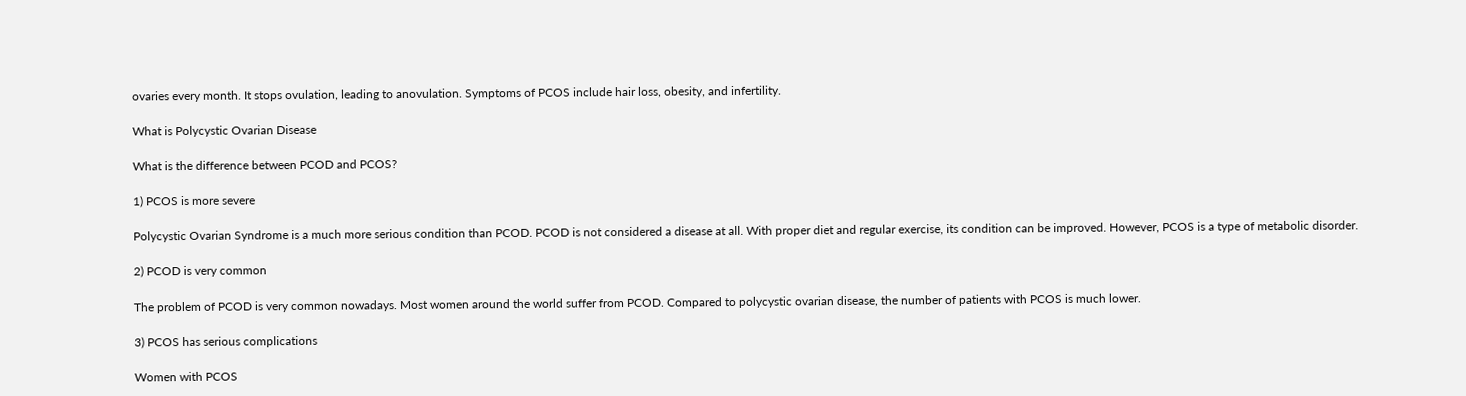ovaries every month. It stops ovulation, leading to anovulation. Symptoms of PCOS include hair loss, obesity, and infertility.

What is Polycystic Ovarian Disease

What is the difference between PCOD and PCOS?

1) PCOS is more severe

Polycystic Ovarian Syndrome is a much more serious condition than PCOD. PCOD is not considered a disease at all. With proper diet and regular exercise, its condition can be improved. However, PCOS is a type of metabolic disorder.

2) PCOD is very common

The problem of PCOD is very common nowadays. Most women around the world suffer from PCOD. Compared to polycystic ovarian disease, the number of patients with PCOS is much lower.

3) PCOS has serious complications

Women with PCOS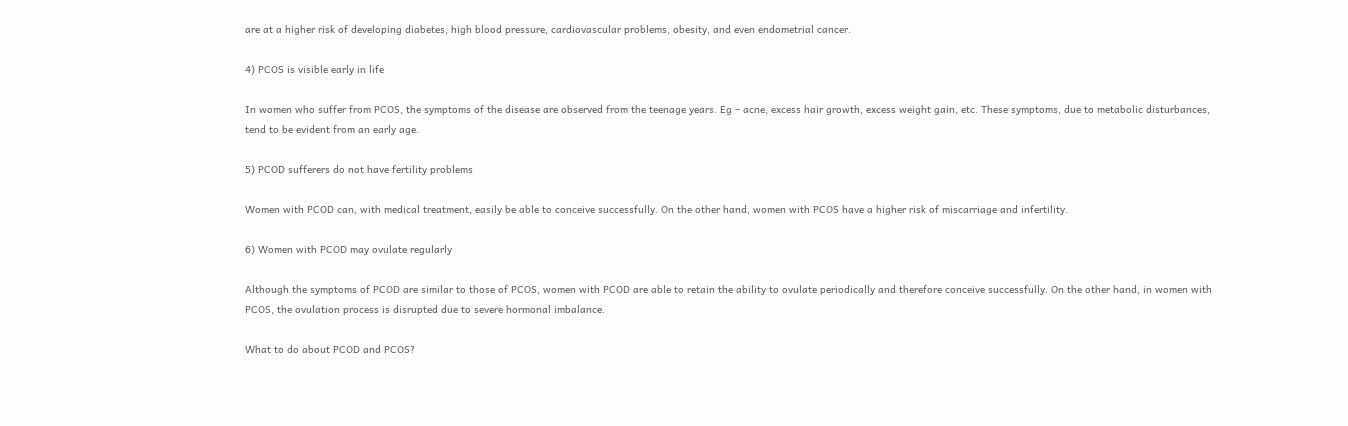are at a higher risk of developing diabetes, high blood pressure, cardiovascular problems, obesity, and even endometrial cancer.

4) PCOS is visible early in life

In women who suffer from PCOS, the symptoms of the disease are observed from the teenage years. Eg – acne, excess hair growth, excess weight gain, etc. These symptoms, due to metabolic disturbances, tend to be evident from an early age.

5) PCOD sufferers do not have fertility problems

Women with PCOD can, with medical treatment, easily be able to conceive successfully. On the other hand, women with PCOS have a higher risk of miscarriage and infertility.

6) Women with PCOD may ovulate regularly

Although the symptoms of PCOD are similar to those of PCOS, women with PCOD are able to retain the ability to ovulate periodically and therefore conceive successfully. On the other hand, in women with PCOS, the ovulation process is disrupted due to severe hormonal imbalance.

What to do about PCOD and PCOS?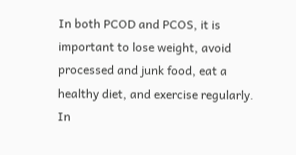In both PCOD and PCOS, it is important to lose weight, avoid processed and junk food, eat a healthy diet, and exercise regularly. In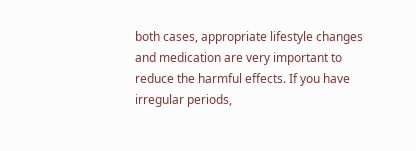both cases, appropriate lifestyle changes and medication are very important to reduce the harmful effects. If you have irregular periods,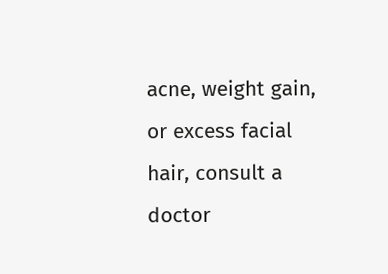acne, weight gain, or excess facial hair, consult a doctor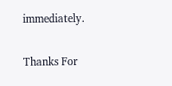immediately.

Thanks For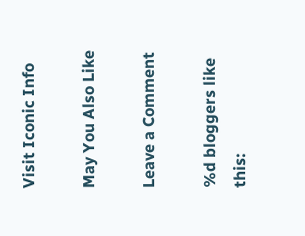Visit Iconic Info

May You Also Like

Leave a Comment

%d bloggers like this: